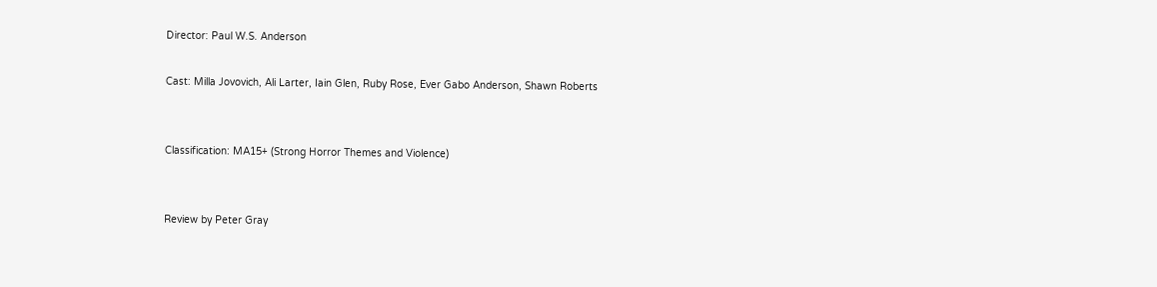Director: Paul W.S. Anderson

Cast: Milla Jovovich, Ali Larter, Iain Glen, Ruby Rose, Ever Gabo Anderson, Shawn Roberts


Classification: MA15+ (Strong Horror Themes and Violence)


Review by Peter Gray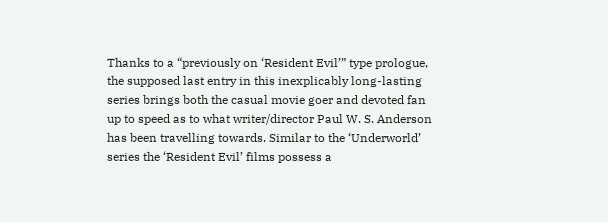Thanks to a “previously on ‘Resident Evil’” type prologue, the supposed last entry in this inexplicably long-lasting series brings both the casual movie goer and devoted fan up to speed as to what writer/director Paul W. S. Anderson has been travelling towards. Similar to the ‘Underworld’ series the ‘Resident Evil’ films possess a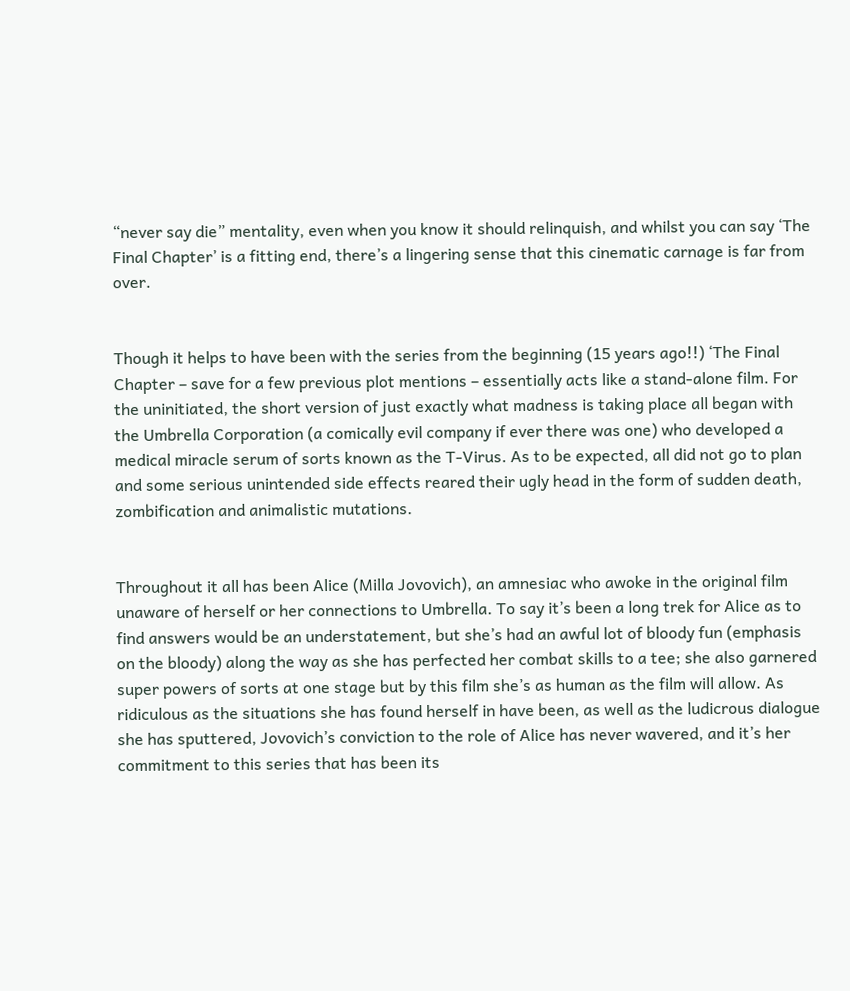“never say die” mentality, even when you know it should relinquish, and whilst you can say ‘The Final Chapter’ is a fitting end, there’s a lingering sense that this cinematic carnage is far from over.


Though it helps to have been with the series from the beginning (15 years ago!!) ‘The Final Chapter – save for a few previous plot mentions – essentially acts like a stand-alone film. For the uninitiated, the short version of just exactly what madness is taking place all began with the Umbrella Corporation (a comically evil company if ever there was one) who developed a medical miracle serum of sorts known as the T-Virus. As to be expected, all did not go to plan and some serious unintended side effects reared their ugly head in the form of sudden death, zombification and animalistic mutations.


Throughout it all has been Alice (Milla Jovovich), an amnesiac who awoke in the original film unaware of herself or her connections to Umbrella. To say it’s been a long trek for Alice as to find answers would be an understatement, but she’s had an awful lot of bloody fun (emphasis on the bloody) along the way as she has perfected her combat skills to a tee; she also garnered super powers of sorts at one stage but by this film she’s as human as the film will allow. As ridiculous as the situations she has found herself in have been, as well as the ludicrous dialogue she has sputtered, Jovovich’s conviction to the role of Alice has never wavered, and it’s her commitment to this series that has been its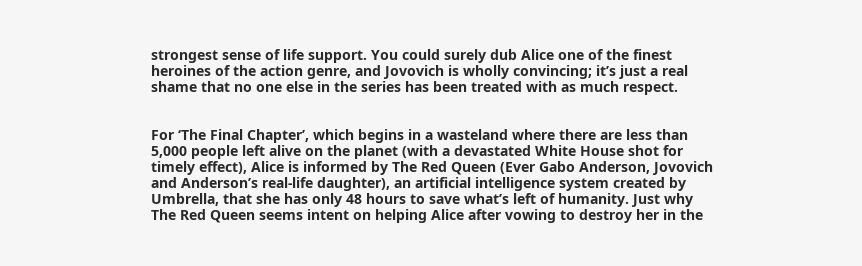strongest sense of life support. You could surely dub Alice one of the finest heroines of the action genre, and Jovovich is wholly convincing; it’s just a real shame that no one else in the series has been treated with as much respect.


For ‘The Final Chapter’, which begins in a wasteland where there are less than 5,000 people left alive on the planet (with a devastated White House shot for timely effect), Alice is informed by The Red Queen (Ever Gabo Anderson, Jovovich and Anderson’s real-life daughter), an artificial intelligence system created by Umbrella, that she has only 48 hours to save what’s left of humanity. Just why The Red Queen seems intent on helping Alice after vowing to destroy her in the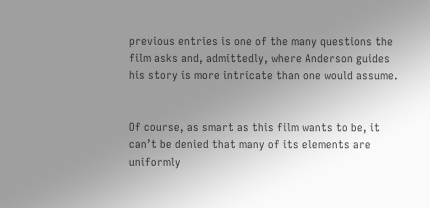previous entries is one of the many questions the film asks and, admittedly, where Anderson guides his story is more intricate than one would assume.


Of course, as smart as this film wants to be, it can’t be denied that many of its elements are uniformly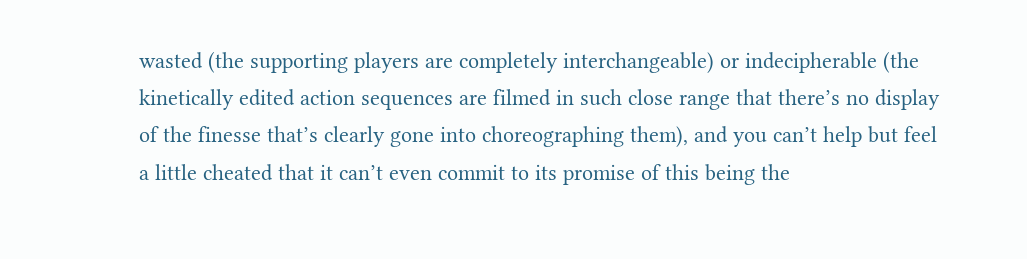wasted (the supporting players are completely interchangeable) or indecipherable (the kinetically edited action sequences are filmed in such close range that there’s no display of the finesse that’s clearly gone into choreographing them), and you can’t help but feel a little cheated that it can’t even commit to its promise of this being the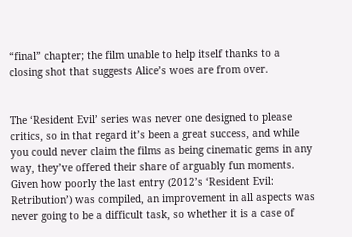“final” chapter; the film unable to help itself thanks to a closing shot that suggests Alice’s woes are from over.


The ‘Resident Evil’ series was never one designed to please critics, so in that regard it’s been a great success, and while you could never claim the films as being cinematic gems in any way, they’ve offered their share of arguably fun moments. Given how poorly the last entry (2012’s ‘Resident Evil: Retribution’) was compiled, an improvement in all aspects was never going to be a difficult task, so whether it is a case of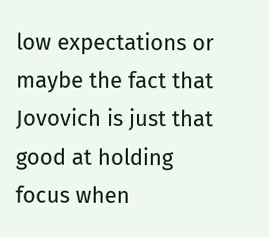low expectations or maybe the fact that Jovovich is just that good at holding focus when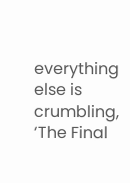everything else is crumbling, ‘The Final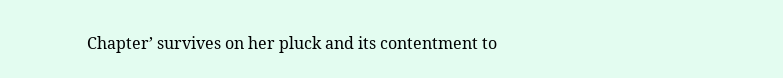Chapter’ survives on her pluck and its contentment to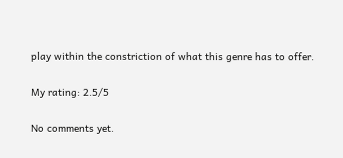play within the constriction of what this genre has to offer.


My rating: 2.5/5


No comments yet.